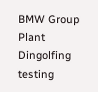BMW Group Plant Dingolfing testing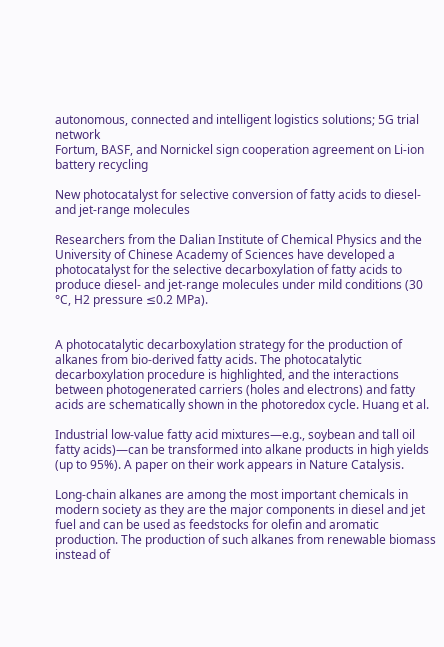autonomous, connected and intelligent logistics solutions; 5G trial network
Fortum, BASF, and Nornickel sign cooperation agreement on Li-ion battery recycling

New photocatalyst for selective conversion of fatty acids to diesel- and jet-range molecules

Researchers from the Dalian Institute of Chemical Physics and the University of Chinese Academy of Sciences have developed a photocatalyst for the selective decarboxylation of fatty acids to produce diesel- and jet-range molecules under mild conditions (30 °C, H2 pressure ≤0.2 MPa).


A photocatalytic decarboxylation strategy for the production of alkanes from bio-derived fatty acids. The photocatalytic decarboxylation procedure is highlighted, and the interactions between photogenerated carriers (holes and electrons) and fatty acids are schematically shown in the photoredox cycle. Huang et al.

Industrial low-value fatty acid mixtures—e.g., soybean and tall oil fatty acids)—can be transformed into alkane products in high yields (up to 95%). A paper on their work appears in Nature Catalysis.

Long-chain alkanes are among the most important chemicals in modern society as they are the major components in diesel and jet fuel and can be used as feedstocks for olefin and aromatic production. The production of such alkanes from renewable biomass instead of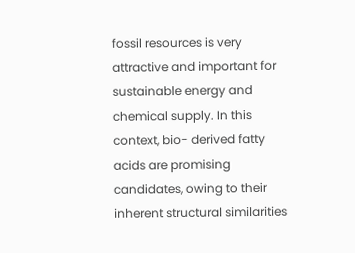fossil resources is very attractive and important for sustainable energy and chemical supply. In this context, bio- derived fatty acids are promising candidates, owing to their inherent structural similarities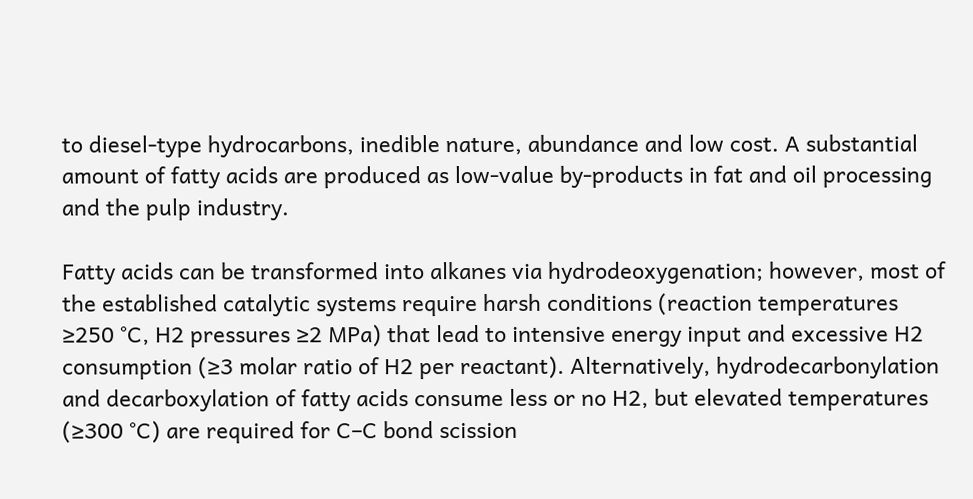to diesel-type hydrocarbons, inedible nature, abundance and low cost. A substantial amount of fatty acids are produced as low-value by-products in fat and oil processing and the pulp industry.

Fatty acids can be transformed into alkanes via hydrodeoxygenation; however, most of the established catalytic systems require harsh conditions (reaction temperatures ≥250 °C, H2 pressures ≥2 MPa) that lead to intensive energy input and excessive H2 consumption (≥3 molar ratio of H2 per reactant). Alternatively, hydrodecarbonylation and decarboxylation of fatty acids consume less or no H2, but elevated temperatures (≥300 °C) are required for C–C bond scission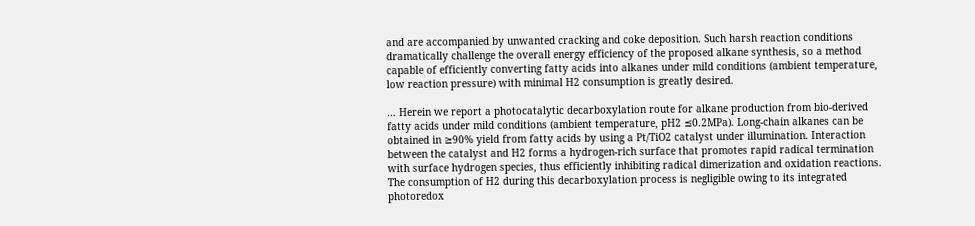and are accompanied by unwanted cracking and coke deposition. Such harsh reaction conditions dramatically challenge the overall energy efficiency of the proposed alkane synthesis, so a method capable of efficiently converting fatty acids into alkanes under mild conditions (ambient temperature, low reaction pressure) with minimal H2 consumption is greatly desired.

… Herein we report a photocatalytic decarboxylation route for alkane production from bio-derived fatty acids under mild conditions (ambient temperature, pH2 ≤0.2MPa). Long-chain alkanes can be obtained in ≥90% yield from fatty acids by using a Pt/TiO2 catalyst under illumination. Interaction between the catalyst and H2 forms a hydrogen-rich surface that promotes rapid radical termination with surface hydrogen species, thus efficiently inhibiting radical dimerization and oxidation reactions. The consumption of H2 during this decarboxylation process is negligible owing to its integrated photoredox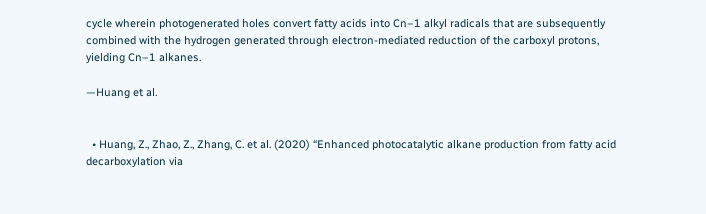cycle wherein photogenerated holes convert fatty acids into Cn–1 alkyl radicals that are subsequently combined with the hydrogen generated through electron-mediated reduction of the carboxyl protons, yielding Cn–1 alkanes.

—Huang et al.


  • Huang, Z., Zhao, Z., Zhang, C. et al. (2020) “Enhanced photocatalytic alkane production from fatty acid decarboxylation via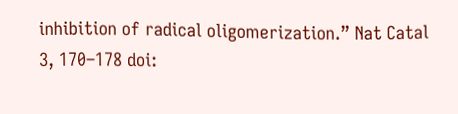inhibition of radical oligomerization.” Nat Catal 3, 170–178 doi: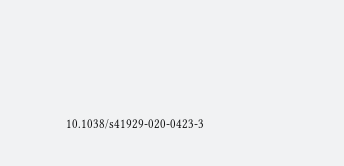10.1038/s41929-020-0423-3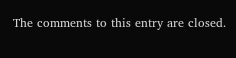The comments to this entry are closed.